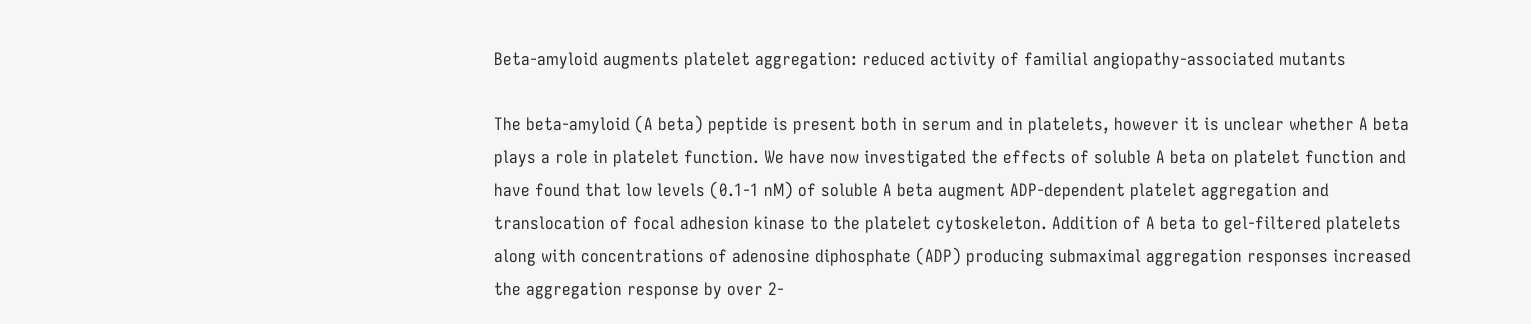Beta-amyloid augments platelet aggregation: reduced activity of familial angiopathy-associated mutants

The beta-amyloid (A beta) peptide is present both in serum and in platelets, however it is unclear whether A beta plays a role in platelet function. We have now investigated the effects of soluble A beta on platelet function and have found that low levels (0.1-1 nM) of soluble A beta augment ADP-dependent platelet aggregation and translocation of focal adhesion kinase to the platelet cytoskeleton. Addition of A beta to gel-filtered platelets along with concentrations of adenosine diphosphate (ADP) producing submaximal aggregation responses increased the aggregation response by over 2-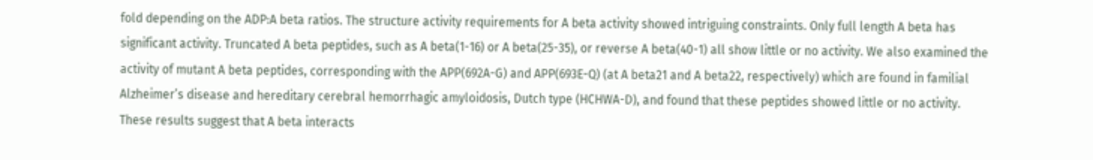fold depending on the ADP:A beta ratios. The structure activity requirements for A beta activity showed intriguing constraints. Only full length A beta has significant activity. Truncated A beta peptides, such as A beta(1-16) or A beta(25-35), or reverse A beta(40-1) all show little or no activity. We also examined the activity of mutant A beta peptides, corresponding with the APP(692A-G) and APP(693E-Q) (at A beta21 and A beta22, respectively) which are found in familial Alzheimer’s disease and hereditary cerebral hemorrhagic amyloidosis, Dutch type (HCHWA-D), and found that these peptides showed little or no activity. These results suggest that A beta interacts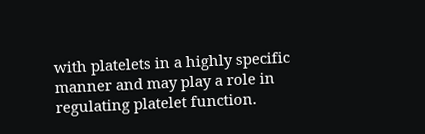with platelets in a highly specific manner and may play a role in regulating platelet function.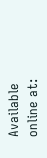Available online at: